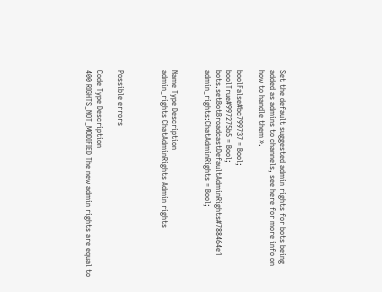Set the default suggested admin rights for bots being added as admins to channels, see here for more info on how to handle them ».

boolFalse#bc799737 = Bool;
boolTrue#997275b5 = Bool;
bots.setBotBroadcastDefaultAdminRights#788464e1 admin_rights:ChatAdminRights = Bool;


Name Type Description
admin_rights ChatAdminRights Admin rights



Possible errors

Code Type Description
400 RIGHTS_NOT_MODIFIED The new admin rights are equal to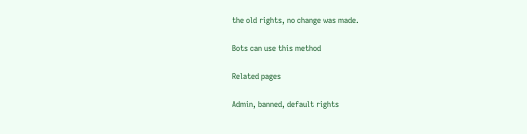the old rights, no change was made.

Bots can use this method

Related pages

Admin, banned, default rights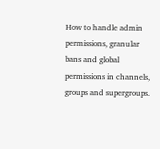How to handle admin permissions, granular bans and global permissions in channels, groups and supergroups.